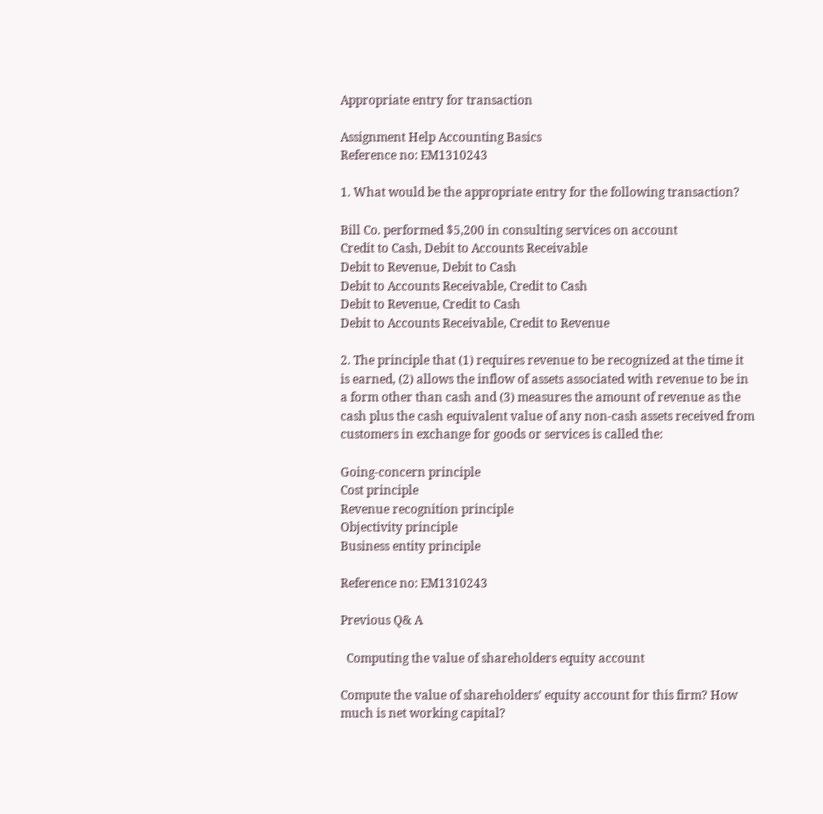Appropriate entry for transaction

Assignment Help Accounting Basics
Reference no: EM1310243

1. What would be the appropriate entry for the following transaction?

Bill Co. performed $5,200 in consulting services on account
Credit to Cash, Debit to Accounts Receivable
Debit to Revenue, Debit to Cash
Debit to Accounts Receivable, Credit to Cash
Debit to Revenue, Credit to Cash
Debit to Accounts Receivable, Credit to Revenue

2. The principle that (1) requires revenue to be recognized at the time it is earned, (2) allows the inflow of assets associated with revenue to be in a form other than cash and (3) measures the amount of revenue as the cash plus the cash equivalent value of any non-cash assets received from customers in exchange for goods or services is called the:

Going-concern principle
Cost principle
Revenue recognition principle
Objectivity principle
Business entity principle

Reference no: EM1310243

Previous Q& A

  Computing the value of shareholders equity account

Compute the value of shareholders’ equity account for this firm? How much is net working capital?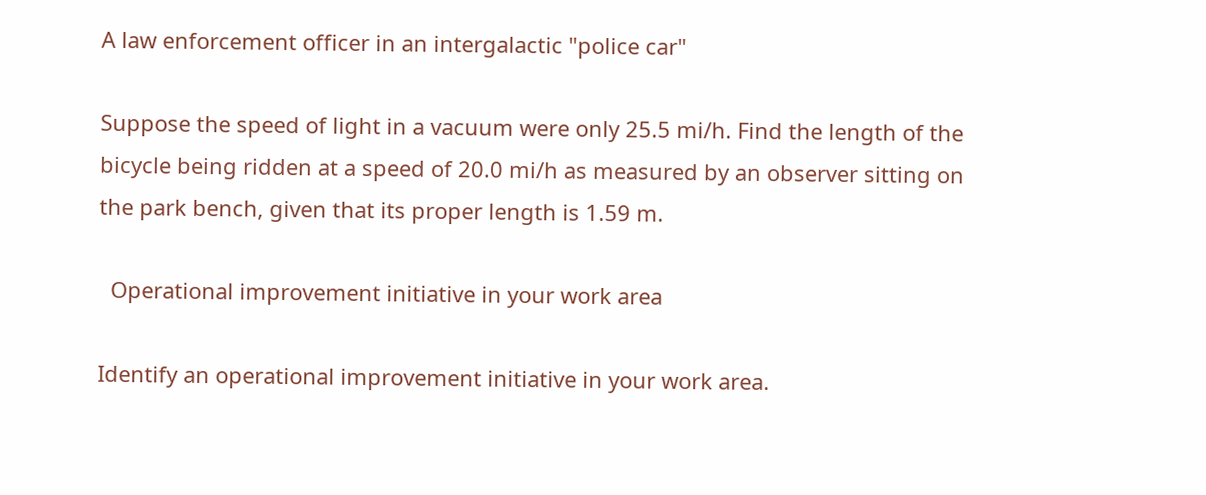A law enforcement officer in an intergalactic "police car"

Suppose the speed of light in a vacuum were only 25.5 mi/h. Find the length of the bicycle being ridden at a speed of 20.0 mi/h as measured by an observer sitting on the park bench, given that its proper length is 1.59 m.

  Operational improvement initiative in your work area

Identify an operational improvement initiative in your work area.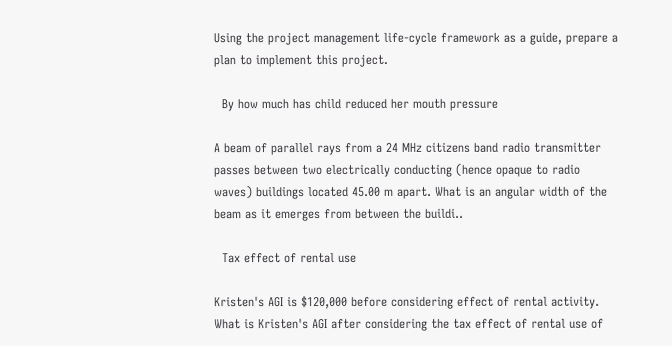Using the project management life-cycle framework as a guide, prepare a plan to implement this project.

  By how much has child reduced her mouth pressure

A beam of parallel rays from a 24 MHz citizens band radio transmitter passes between two electrically conducting (hence opaque to radio waves) buildings located 45.00 m apart. What is an angular width of the beam as it emerges from between the buildi..

  Tax effect of rental use

Kristen's AGI is $120,000 before considering effect of rental activity. What is Kristen's AGI after considering the tax effect of rental use of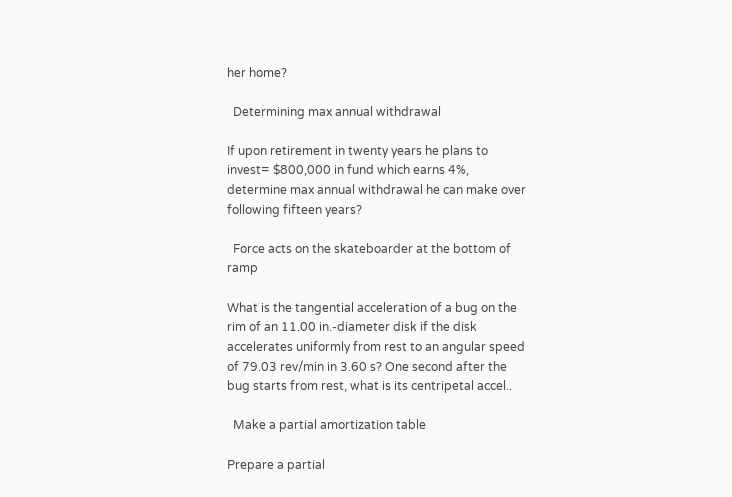her home?

  Determining max annual withdrawal

If upon retirement in twenty years he plans to invest= $800,000 in fund which earns 4%, determine max annual withdrawal he can make over following fifteen years?

  Force acts on the skateboarder at the bottom of ramp

What is the tangential acceleration of a bug on the rim of an 11.00 in.-diameter disk if the disk accelerates uniformly from rest to an angular speed of 79.03 rev/min in 3.60 s? One second after the bug starts from rest, what is its centripetal accel..

  Make a partial amortization table

Prepare a partial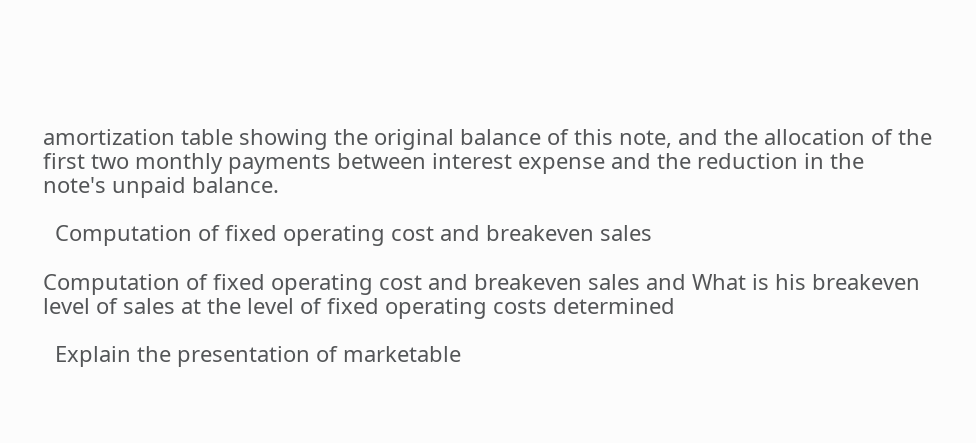amortization table showing the original balance of this note, and the allocation of the first two monthly payments between interest expense and the reduction in the note's unpaid balance.

  Computation of fixed operating cost and breakeven sales

Computation of fixed operating cost and breakeven sales and What is his breakeven level of sales at the level of fixed operating costs determined

  Explain the presentation of marketable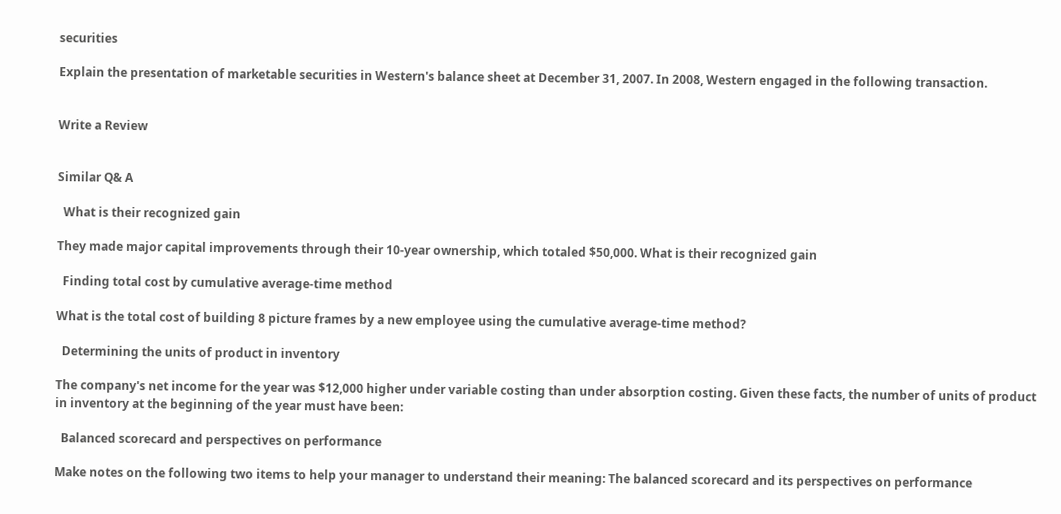securities

Explain the presentation of marketable securities in Western's balance sheet at December 31, 2007. In 2008, Western engaged in the following transaction.


Write a Review


Similar Q& A

  What is their recognized gain

They made major capital improvements through their 10-year ownership, which totaled $50,000. What is their recognized gain

  Finding total cost by cumulative average-time method

What is the total cost of building 8 picture frames by a new employee using the cumulative average-time method?

  Determining the units of product in inventory

The company's net income for the year was $12,000 higher under variable costing than under absorption costing. Given these facts, the number of units of product in inventory at the beginning of the year must have been:

  Balanced scorecard and perspectives on performance

Make notes on the following two items to help your manager to understand their meaning: The balanced scorecard and its perspectives on performance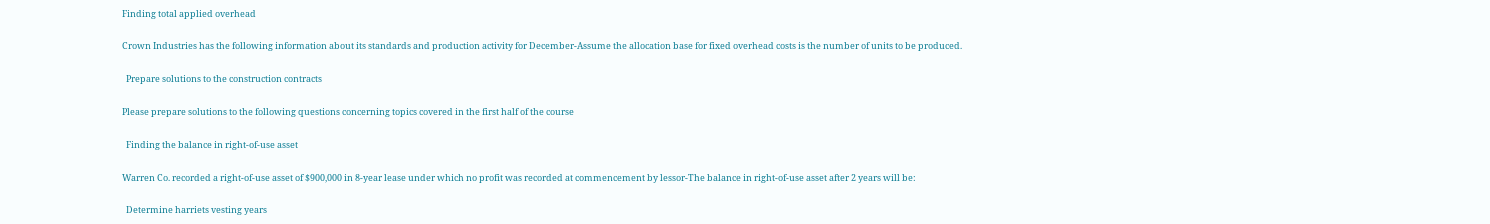Finding total applied overhead

Crown Industries has the following information about its standards and production activity for December-Assume the allocation base for fixed overhead costs is the number of units to be produced.

  Prepare solutions to the construction contracts

Please prepare solutions to the following questions concerning topics covered in the first half of the course

  Finding the balance in right-of-use asset

Warren Co. recorded a right-of-use asset of $900,000 in 8-year lease under which no profit was recorded at commencement by lessor-The balance in right-of-use asset after 2 years will be:

  Determine harriets vesting years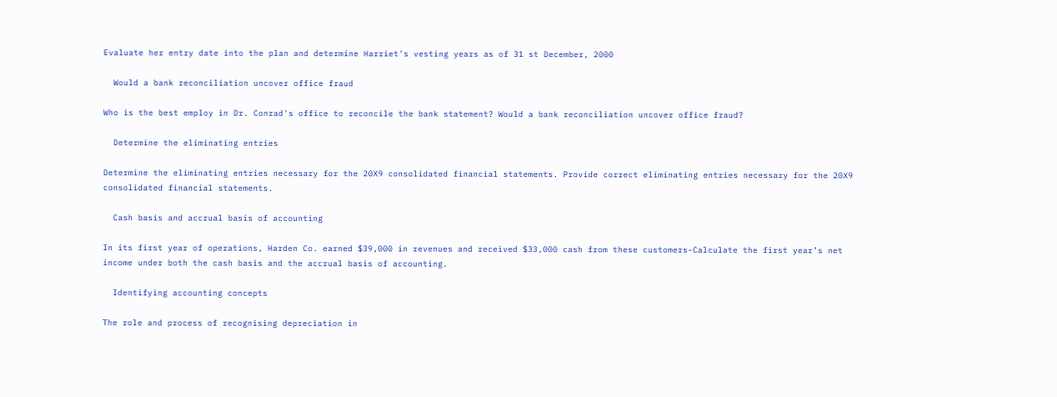Evaluate her entry date into the plan and determine Harriet's vesting years as of 31 st December, 2000

  Would a bank reconciliation uncover office fraud

Who is the best employ in Dr. Conrad's office to reconcile the bank statement? Would a bank reconciliation uncover office fraud?

  Determine the eliminating entries

Determine the eliminating entries necessary for the 20X9 consolidated financial statements. Provide correct eliminating entries necessary for the 20X9 consolidated financial statements.

  Cash basis and accrual basis of accounting

In its first year of operations, Harden Co. earned $39,000 in revenues and received $33,000 cash from these customers-Calculate the first year’s net income under both the cash basis and the accrual basis of accounting.

  Identifying accounting concepts

The role and process of recognising depreciation in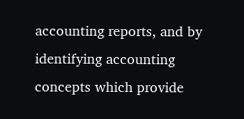accounting reports, and by identifying accounting concepts which provide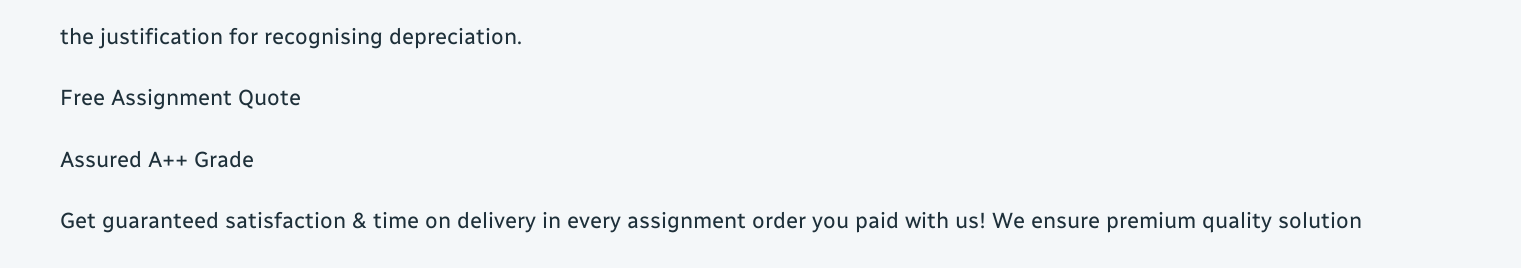the justification for recognising depreciation.

Free Assignment Quote

Assured A++ Grade

Get guaranteed satisfaction & time on delivery in every assignment order you paid with us! We ensure premium quality solution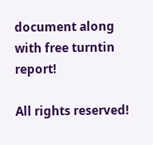document along with free turntin report!

All rights reserved!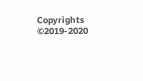Copyrights ©2019-2020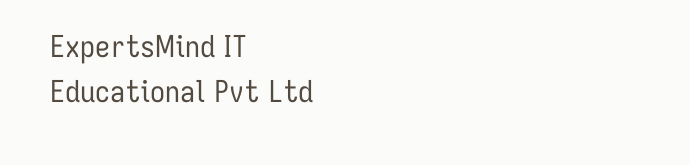ExpertsMind IT Educational Pvt Ltd